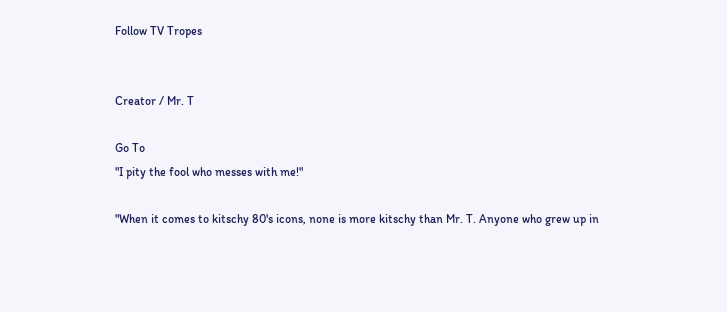Follow TV Tropes


Creator / Mr. T

Go To
"I pity the fool who messes with me!"

"When it comes to kitschy 80's icons, none is more kitschy than Mr. T. Anyone who grew up in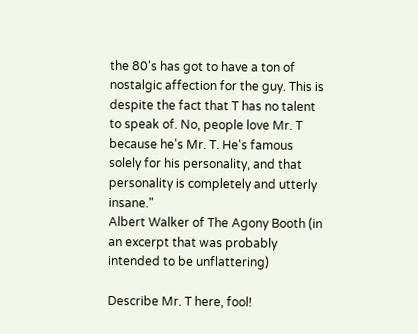the 80's has got to have a ton of nostalgic affection for the guy. This is despite the fact that T has no talent to speak of. No, people love Mr. T because he's Mr. T. He's famous solely for his personality, and that personality is completely and utterly insane."
Albert Walker of The Agony Booth (in an excerpt that was probably intended to be unflattering)

Describe Mr. T here, fool!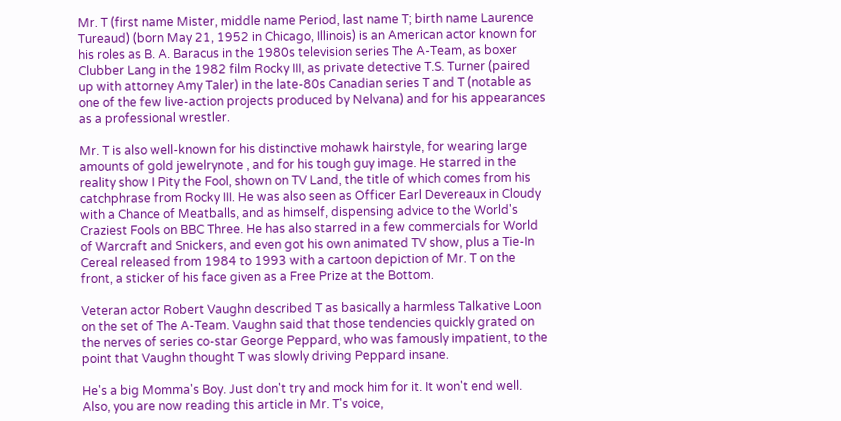Mr. T (first name Mister, middle name Period, last name T; birth name Laurence Tureaud) (born May 21, 1952 in Chicago, Illinois) is an American actor known for his roles as B. A. Baracus in the 1980s television series The A-Team, as boxer Clubber Lang in the 1982 film Rocky III, as private detective T.S. Turner (paired up with attorney Amy Taler) in the late-80s Canadian series T and T (notable as one of the few live-action projects produced by Nelvana) and for his appearances as a professional wrestler.

Mr. T is also well-known for his distinctive mohawk hairstyle, for wearing large amounts of gold jewelrynote , and for his tough guy image. He starred in the reality show I Pity the Fool, shown on TV Land, the title of which comes from his catchphrase from Rocky III. He was also seen as Officer Earl Devereaux in Cloudy with a Chance of Meatballs, and as himself, dispensing advice to the World's Craziest Fools on BBC Three. He has also starred in a few commercials for World of Warcraft and Snickers, and even got his own animated TV show, plus a Tie-In Cereal released from 1984 to 1993 with a cartoon depiction of Mr. T on the front, a sticker of his face given as a Free Prize at the Bottom.

Veteran actor Robert Vaughn described T as basically a harmless Talkative Loon on the set of The A-Team. Vaughn said that those tendencies quickly grated on the nerves of series co-star George Peppard, who was famously impatient, to the point that Vaughn thought T was slowly driving Peppard insane.

He's a big Momma's Boy. Just don't try and mock him for it. It won't end well. Also, you are now reading this article in Mr. T's voice,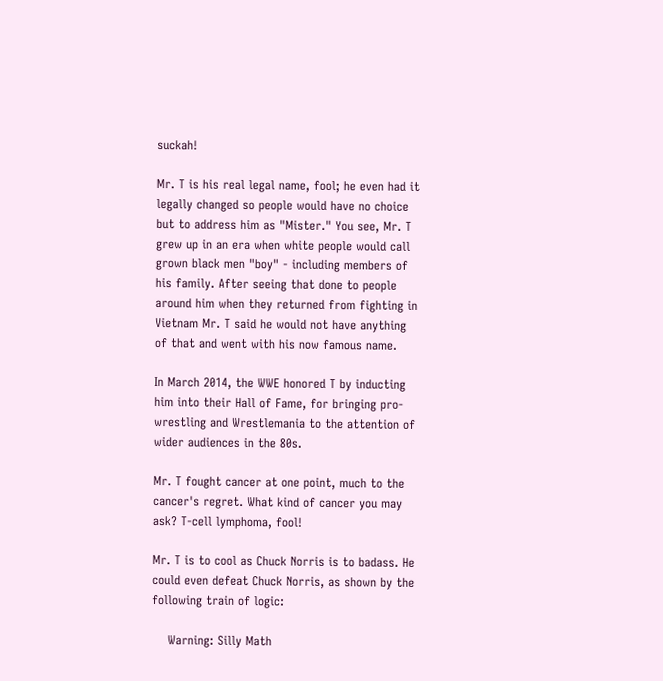suckah!

Mr. T is his real legal name, fool; he even had it legally changed so people would have no choice but to address him as "Mister." You see, Mr. T grew up in an era when white people would call grown black men "boy" - including members of his family. After seeing that done to people around him when they returned from fighting in Vietnam Mr. T said he would not have anything of that and went with his now famous name.

In March 2014, the WWE honored T by inducting him into their Hall of Fame, for bringing pro-wrestling and Wrestlemania to the attention of wider audiences in the 80s.

Mr. T fought cancer at one point, much to the cancer's regret. What kind of cancer you may ask? T-cell lymphoma, fool!

Mr. T is to cool as Chuck Norris is to badass. He could even defeat Chuck Norris, as shown by the following train of logic:

    Warning: Silly Math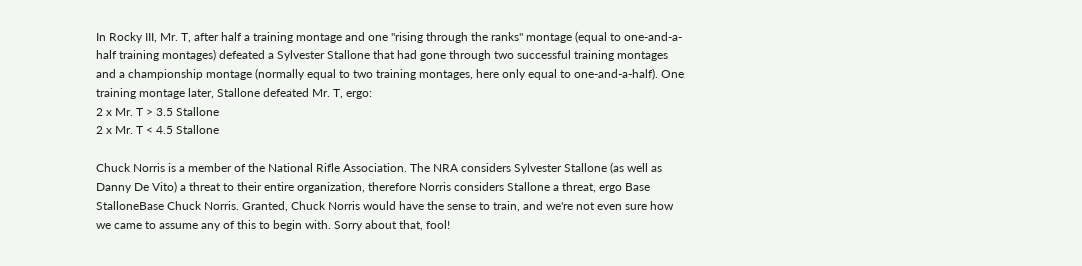In Rocky III, Mr. T, after half a training montage and one "rising through the ranks" montage (equal to one-and-a-half training montages) defeated a Sylvester Stallone that had gone through two successful training montages and a championship montage (normally equal to two training montages, here only equal to one-and-a-half). One training montage later, Stallone defeated Mr. T, ergo:
2 x Mr. T > 3.5 Stallone
2 x Mr. T < 4.5 Stallone

Chuck Norris is a member of the National Rifle Association. The NRA considers Sylvester Stallone (as well as Danny De Vito) a threat to their entire organization, therefore Norris considers Stallone a threat, ergo Base StalloneBase Chuck Norris. Granted, Chuck Norris would have the sense to train, and we're not even sure how we came to assume any of this to begin with. Sorry about that, fool!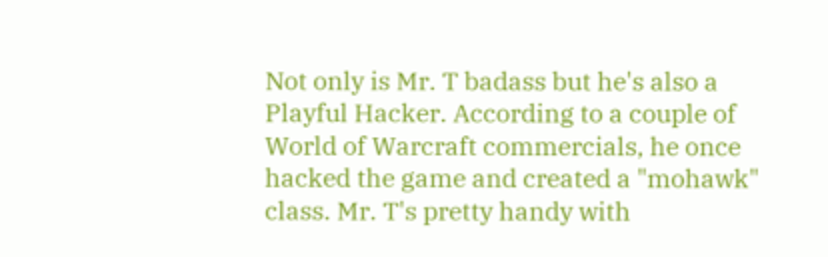Not only is Mr. T badass but he's also a Playful Hacker. According to a couple of World of Warcraft commercials, he once hacked the game and created a "mohawk" class. Mr. T's pretty handy with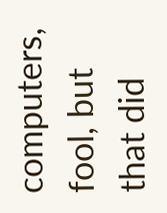computers, fool, but that did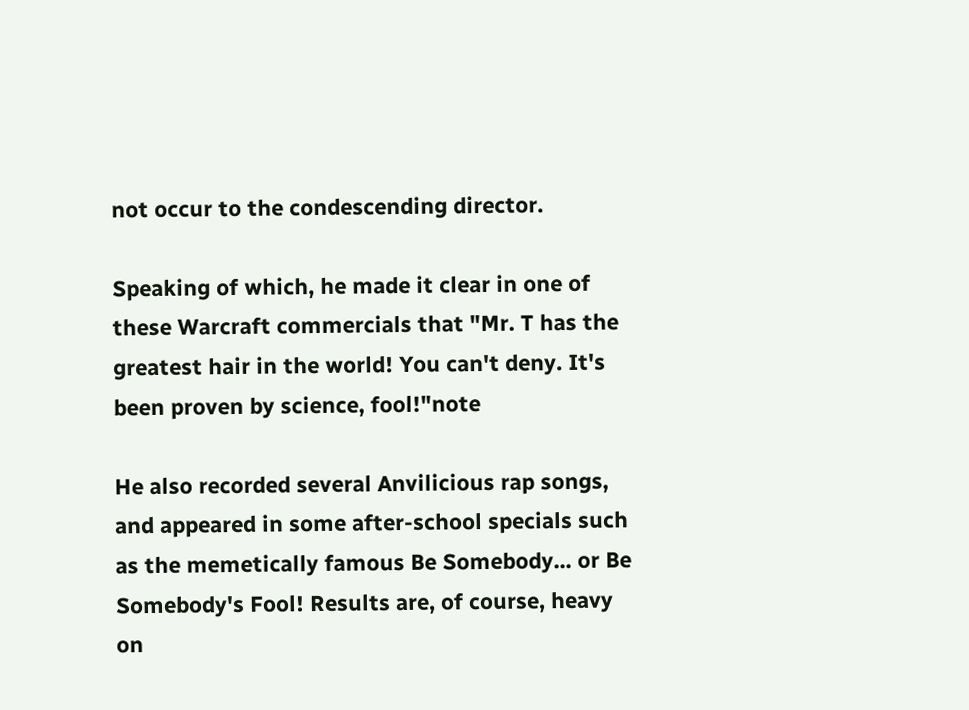not occur to the condescending director.

Speaking of which, he made it clear in one of these Warcraft commercials that "Mr. T has the greatest hair in the world! You can't deny. It's been proven by science, fool!"note

He also recorded several Anvilicious rap songs, and appeared in some after-school specials such as the memetically famous Be Somebody... or Be Somebody's Fool! Results are, of course, heavy on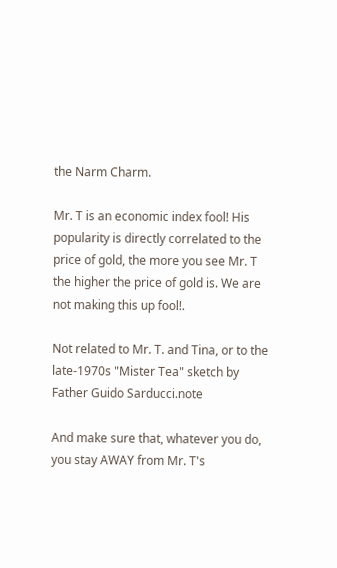the Narm Charm.

Mr. T is an economic index fool! His popularity is directly correlated to the price of gold, the more you see Mr. T the higher the price of gold is. We are not making this up fool!.

Not related to Mr. T. and Tina, or to the late-1970s "Mister Tea" sketch by Father Guido Sarducci.note

And make sure that, whatever you do, you stay AWAY from Mr. T's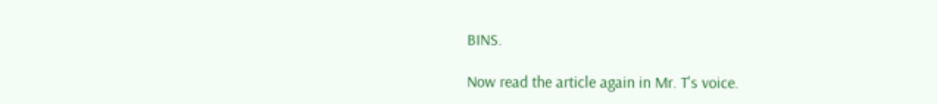BINS.

Now read the article again in Mr. T's voice.